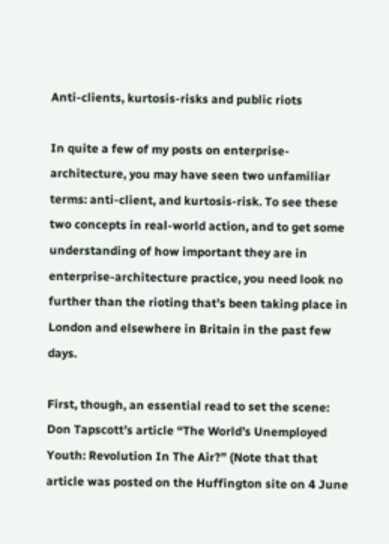Anti-clients, kurtosis-risks and public riots

In quite a few of my posts on enterprise-architecture, you may have seen two unfamiliar terms: anti-client, and kurtosis-risk. To see these two concepts in real-world action, and to get some understanding of how important they are in enterprise-architecture practice, you need look no further than the rioting that’s been taking place in London and elsewhere in Britain in the past few days.

First, though, an essential read to set the scene: Don Tapscott’s article “The World’s Unemployed Youth: Revolution In The Air?” (Note that that article was posted on the Huffington site on 4 June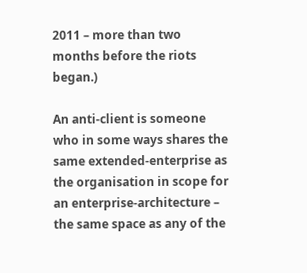2011 – more than two months before the riots began.)

An anti-client is someone who in some ways shares the same extended-enterprise as the organisation in scope for an enterprise-architecture – the same space as any of the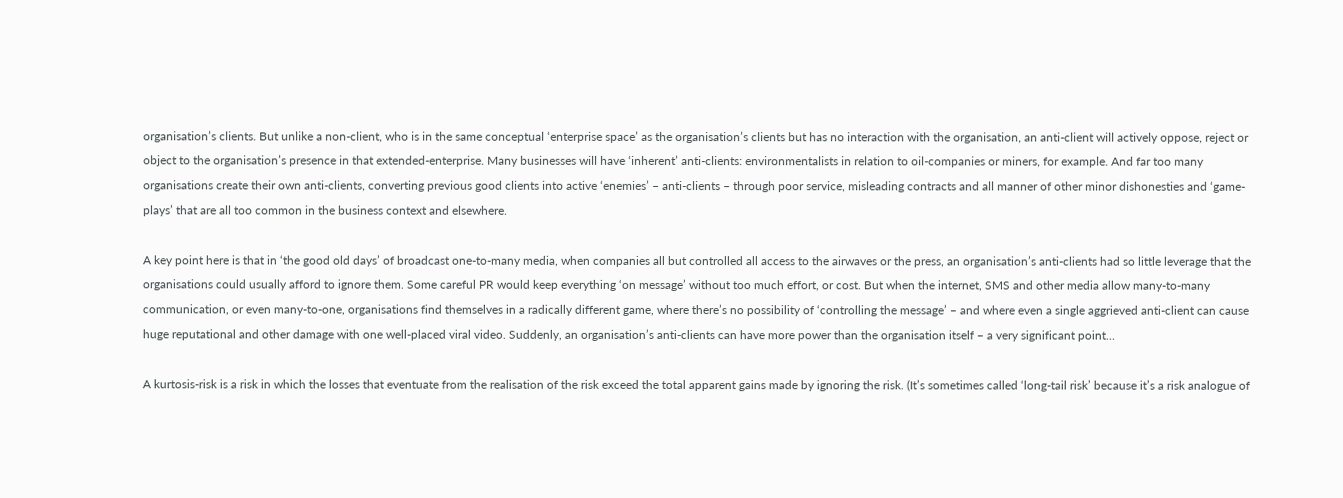organisation’s clients. But unlike a non-client, who is in the same conceptual ‘enterprise space’ as the organisation’s clients but has no interaction with the organisation, an anti-client will actively oppose, reject or object to the organisation’s presence in that extended-enterprise. Many businesses will have ‘inherent’ anti-clients: environmentalists in relation to oil-companies or miners, for example. And far too many organisations create their own anti-clients, converting previous good clients into active ‘enemies’ – anti-clients – through poor service, misleading contracts and all manner of other minor dishonesties and ‘game-plays’ that are all too common in the business context and elsewhere.

A key point here is that in ‘the good old days’ of broadcast one-to-many media, when companies all but controlled all access to the airwaves or the press, an organisation’s anti-clients had so little leverage that the organisations could usually afford to ignore them. Some careful PR would keep everything ‘on message’ without too much effort, or cost. But when the internet, SMS and other media allow many-to-many communication, or even many-to-one, organisations find themselves in a radically different game, where there’s no possibility of ‘controlling the message’ – and where even a single aggrieved anti-client can cause huge reputational and other damage with one well-placed viral video. Suddenly, an organisation’s anti-clients can have more power than the organisation itself – a very significant point…

A kurtosis-risk is a risk in which the losses that eventuate from the realisation of the risk exceed the total apparent gains made by ignoring the risk. (It’s sometimes called ‘long-tail risk’ because it’s a risk analogue of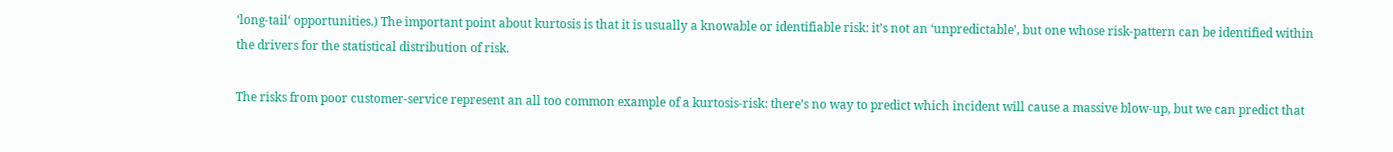‘long-tail‘ opportunities.) The important point about kurtosis is that it is usually a knowable or identifiable risk: it’s not an ‘unpredictable’, but one whose risk-pattern can be identified within the drivers for the statistical distribution of risk.

The risks from poor customer-service represent an all too common example of a kurtosis-risk: there’s no way to predict which incident will cause a massive blow-up, but we can predict that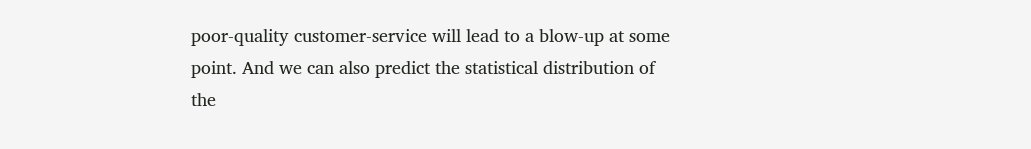poor-quality customer-service will lead to a blow-up at some point. And we can also predict the statistical distribution of the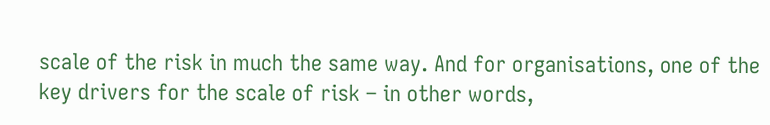scale of the risk in much the same way. And for organisations, one of the key drivers for the scale of risk – in other words,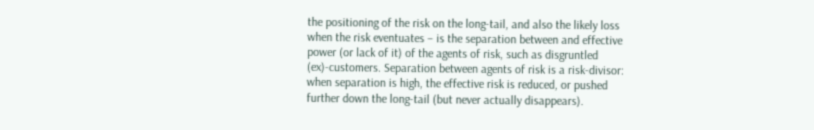the positioning of the risk on the long-tail, and also the likely loss when the risk eventuates – is the separation between and effective power (or lack of it) of the agents of risk, such as disgruntled (ex)-customers. Separation between agents of risk is a risk-divisor: when separation is high, the effective risk is reduced, or pushed further down the long-tail (but never actually disappears).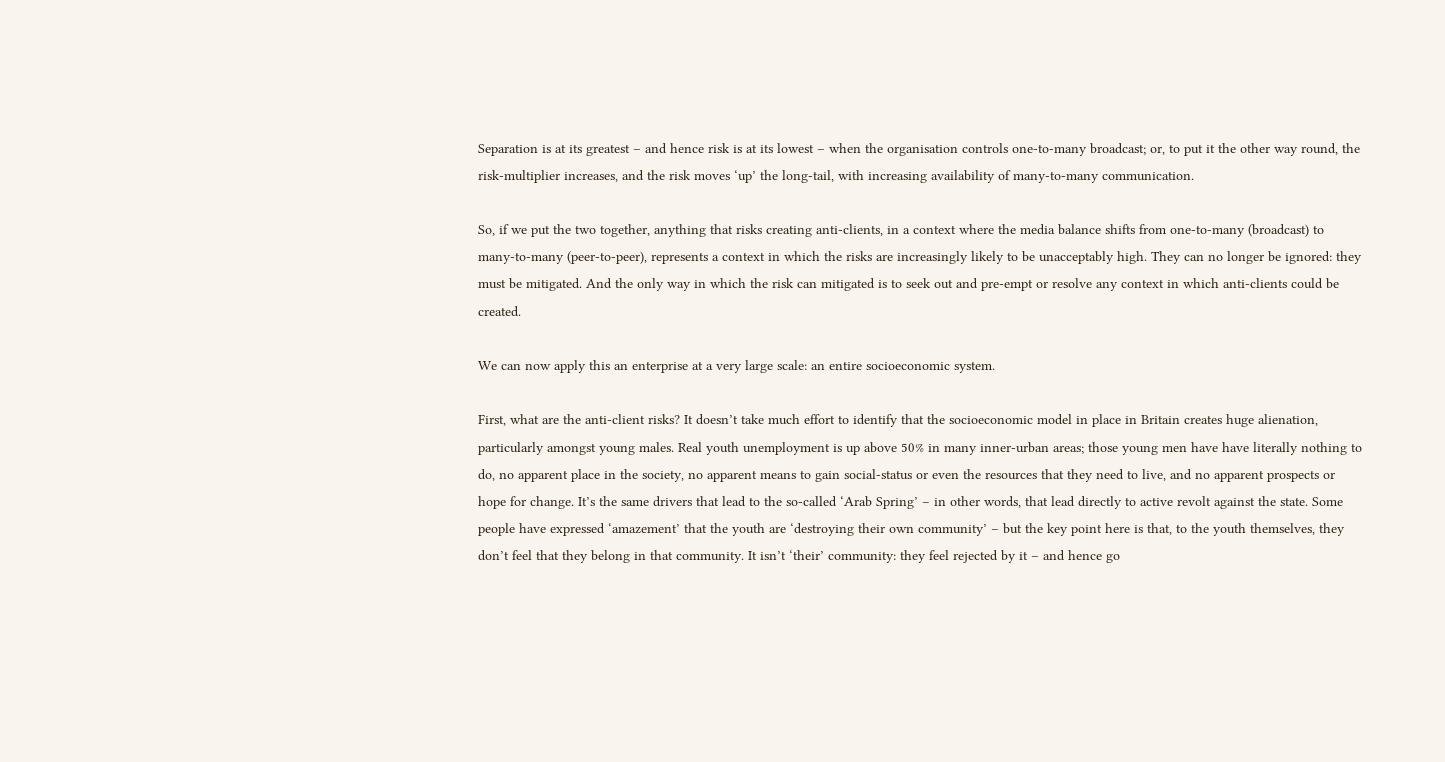Separation is at its greatest – and hence risk is at its lowest – when the organisation controls one-to-many broadcast; or, to put it the other way round, the risk-multiplier increases, and the risk moves ‘up’ the long-tail, with increasing availability of many-to-many communication.

So, if we put the two together, anything that risks creating anti-clients, in a context where the media balance shifts from one-to-many (broadcast) to many-to-many (peer-to-peer), represents a context in which the risks are increasingly likely to be unacceptably high. They can no longer be ignored: they must be mitigated. And the only way in which the risk can mitigated is to seek out and pre-empt or resolve any context in which anti-clients could be created.

We can now apply this an enterprise at a very large scale: an entire socioeconomic system.

First, what are the anti-client risks? It doesn’t take much effort to identify that the socioeconomic model in place in Britain creates huge alienation, particularly amongst young males. Real youth unemployment is up above 50% in many inner-urban areas; those young men have have literally nothing to do, no apparent place in the society, no apparent means to gain social-status or even the resources that they need to live, and no apparent prospects or hope for change. It’s the same drivers that lead to the so-called ‘Arab Spring’ – in other words, that lead directly to active revolt against the state. Some people have expressed ‘amazement’ that the youth are ‘destroying their own community’ – but the key point here is that, to the youth themselves, they don’t feel that they belong in that community. It isn’t ‘their’ community: they feel rejected by it – and hence go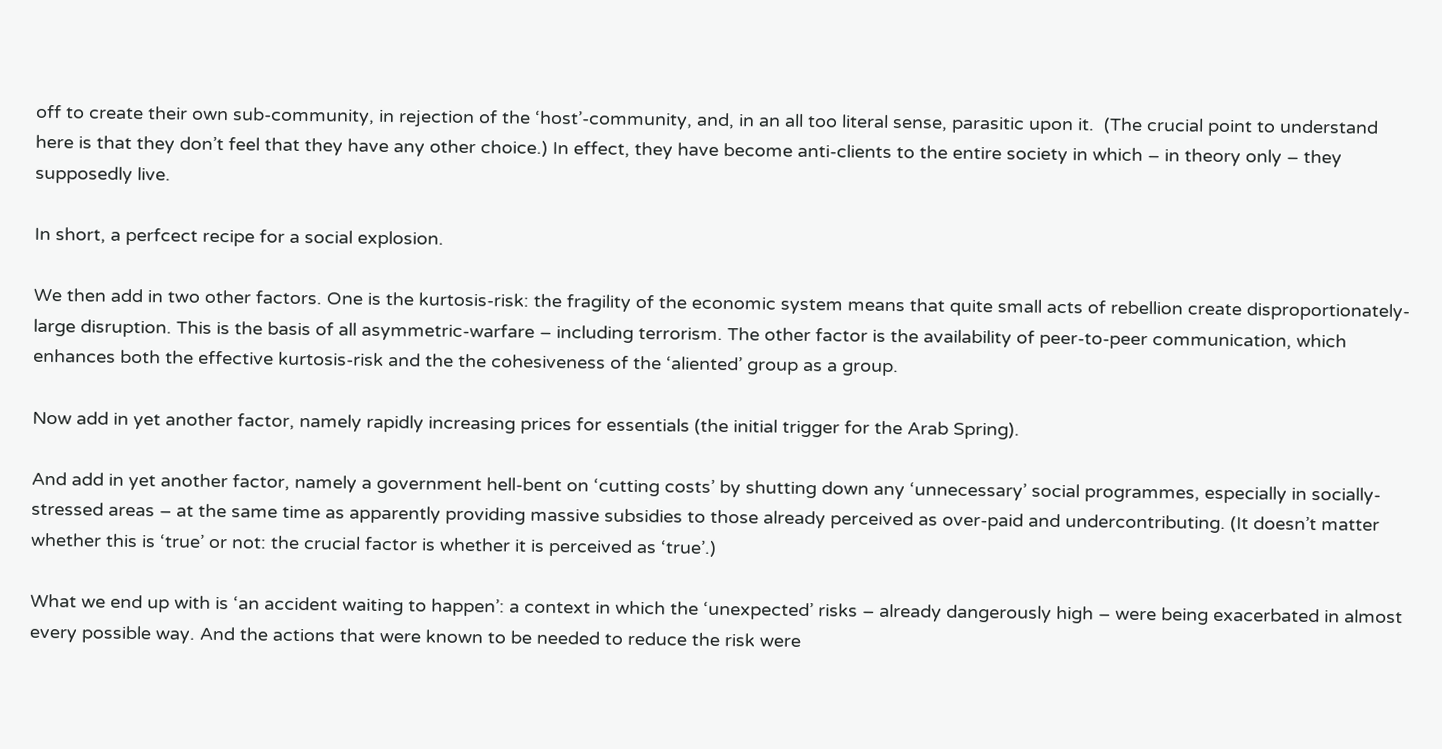off to create their own sub-community, in rejection of the ‘host’-community, and, in an all too literal sense, parasitic upon it.  (The crucial point to understand here is that they don’t feel that they have any other choice.) In effect, they have become anti-clients to the entire society in which – in theory only – they supposedly live.

In short, a perfcect recipe for a social explosion.

We then add in two other factors. One is the kurtosis-risk: the fragility of the economic system means that quite small acts of rebellion create disproportionately-large disruption. This is the basis of all asymmetric-warfare – including terrorism. The other factor is the availability of peer-to-peer communication, which enhances both the effective kurtosis-risk and the the cohesiveness of the ‘aliented’ group as a group.

Now add in yet another factor, namely rapidly increasing prices for essentials (the initial trigger for the Arab Spring).

And add in yet another factor, namely a government hell-bent on ‘cutting costs’ by shutting down any ‘unnecessary’ social programmes, especially in socially-stressed areas – at the same time as apparently providing massive subsidies to those already perceived as over-paid and undercontributing. (It doesn’t matter whether this is ‘true’ or not: the crucial factor is whether it is perceived as ‘true’.)

What we end up with is ‘an accident waiting to happen’: a context in which the ‘unexpected’ risks – already dangerously high – were being exacerbated in almost every possible way. And the actions that were known to be needed to reduce the risk were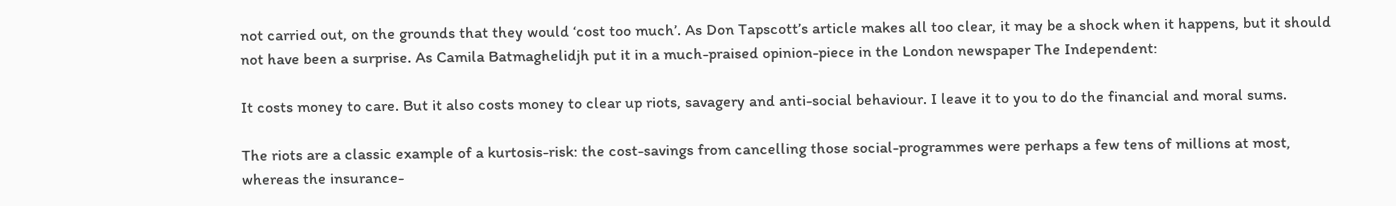not carried out, on the grounds that they would ‘cost too much’. As Don Tapscott’s article makes all too clear, it may be a shock when it happens, but it should not have been a surprise. As Camila Batmaghelidjh put it in a much-praised opinion-piece in the London newspaper The Independent:

It costs money to care. But it also costs money to clear up riots, savagery and anti-social behaviour. I leave it to you to do the financial and moral sums.

The riots are a classic example of a kurtosis-risk: the cost-savings from cancelling those social-programmes were perhaps a few tens of millions at most, whereas the insurance-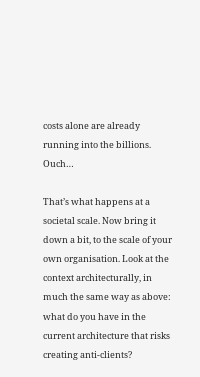costs alone are already running into the billions. Ouch…

That’s what happens at a societal scale. Now bring it down a bit, to the scale of your own organisation. Look at the context architecturally, in much the same way as above: what do you have in the current architecture that risks creating anti-clients?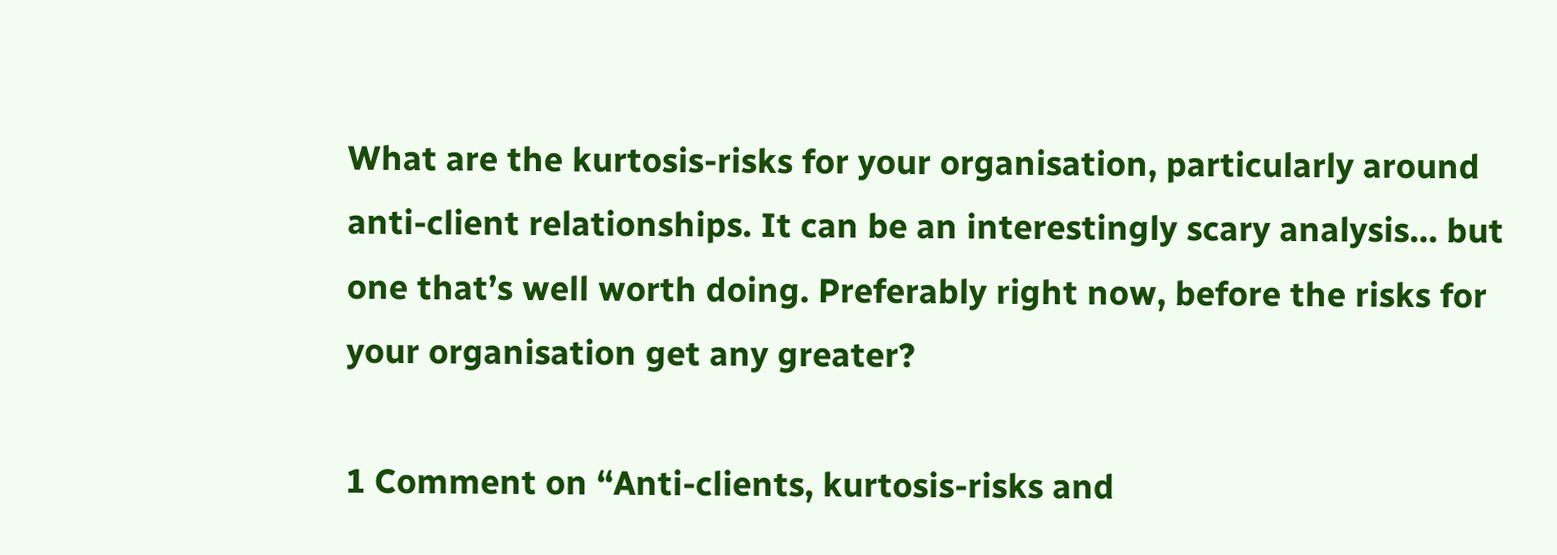What are the kurtosis-risks for your organisation, particularly around anti-client relationships. It can be an interestingly scary analysis… but one that’s well worth doing. Preferably right now, before the risks for your organisation get any greater?

1 Comment on “Anti-clients, kurtosis-risks and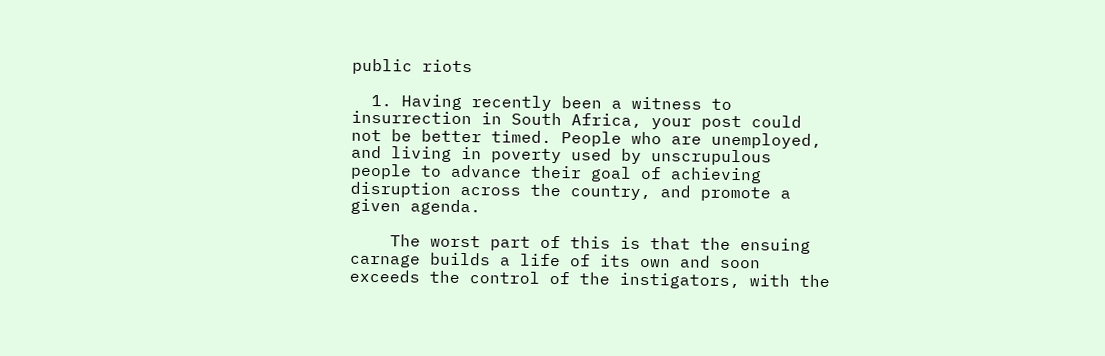public riots

  1. Having recently been a witness to insurrection in South Africa, your post could not be better timed. People who are unemployed, and living in poverty used by unscrupulous people to advance their goal of achieving disruption across the country, and promote a given agenda.

    The worst part of this is that the ensuing carnage builds a life of its own and soon exceeds the control of the instigators, with the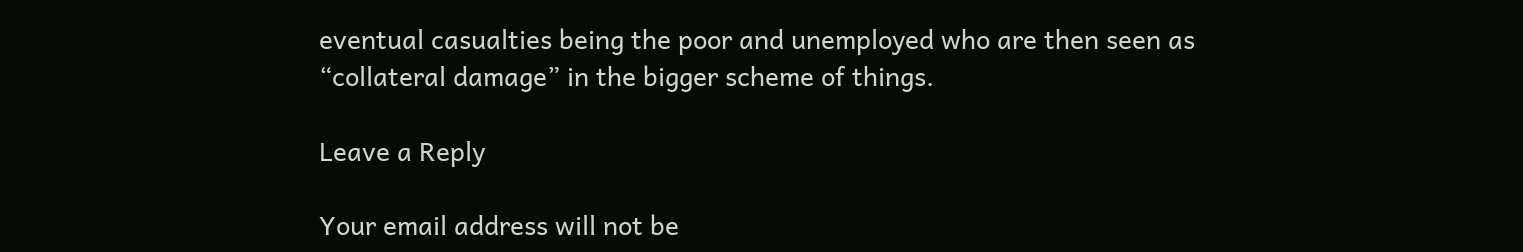eventual casualties being the poor and unemployed who are then seen as “collateral damage” in the bigger scheme of things.

Leave a Reply

Your email address will not be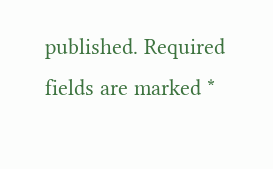published. Required fields are marked *